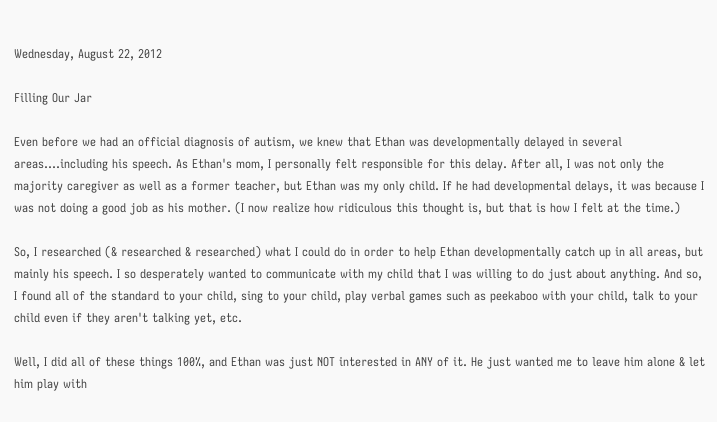Wednesday, August 22, 2012

Filling Our Jar

Even before we had an official diagnosis of autism, we knew that Ethan was developmentally delayed in several areas....including his speech. As Ethan's mom, I personally felt responsible for this delay. After all, I was not only the majority caregiver as well as a former teacher, but Ethan was my only child. If he had developmental delays, it was because I was not doing a good job as his mother. (I now realize how ridiculous this thought is, but that is how I felt at the time.)

So, I researched (& researched & researched) what I could do in order to help Ethan developmentally catch up in all areas, but mainly his speech. I so desperately wanted to communicate with my child that I was willing to do just about anything. And so, I found all of the standard to your child, sing to your child, play verbal games such as peekaboo with your child, talk to your child even if they aren't talking yet, etc.

Well, I did all of these things 100%, and Ethan was just NOT interested in ANY of it. He just wanted me to leave him alone & let him play with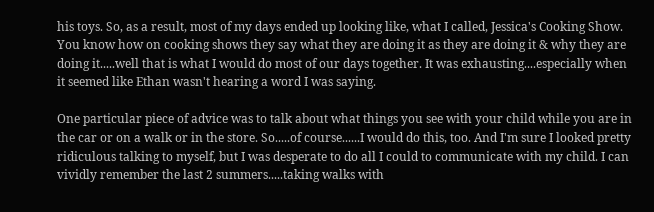his toys. So, as a result, most of my days ended up looking like, what I called, Jessica's Cooking Show. You know how on cooking shows they say what they are doing it as they are doing it & why they are doing it.....well that is what I would do most of our days together. It was exhausting....especially when it seemed like Ethan wasn't hearing a word I was saying.

One particular piece of advice was to talk about what things you see with your child while you are in the car or on a walk or in the store. So.....of course......I would do this, too. And I'm sure I looked pretty ridiculous talking to myself, but I was desperate to do all I could to communicate with my child. I can vividly remember the last 2 summers.....taking walks with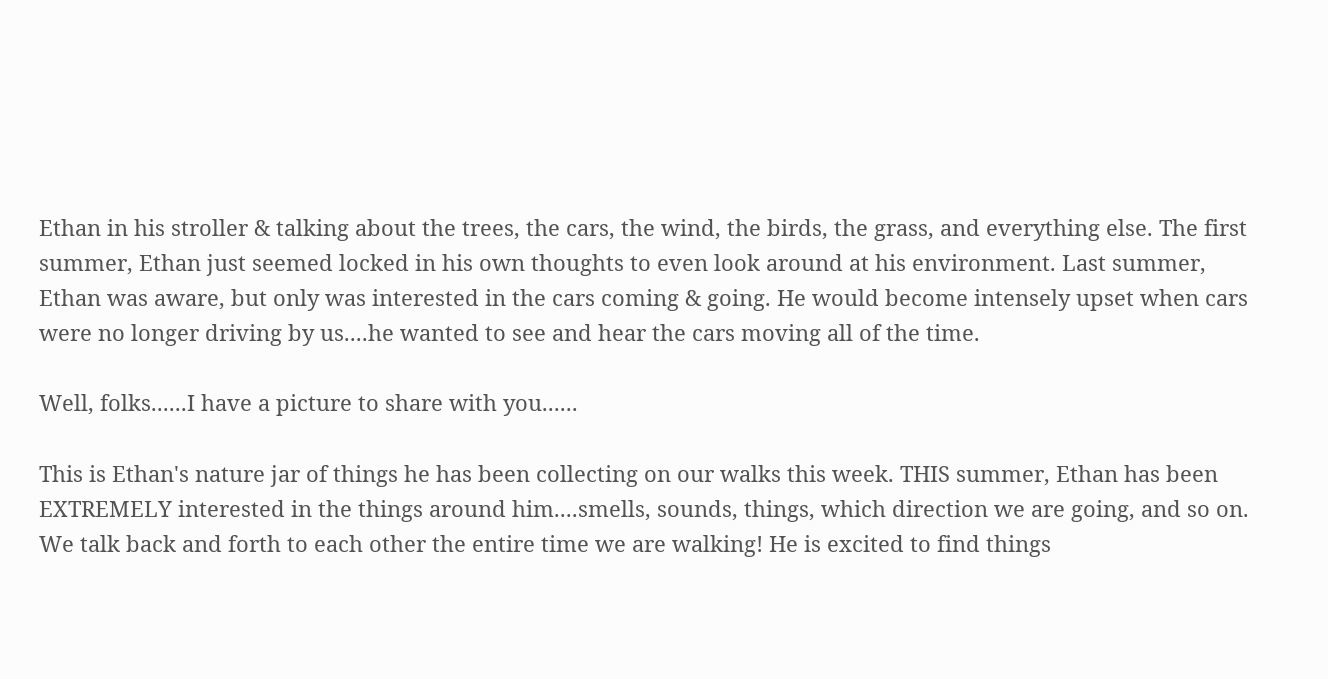Ethan in his stroller & talking about the trees, the cars, the wind, the birds, the grass, and everything else. The first summer, Ethan just seemed locked in his own thoughts to even look around at his environment. Last summer, Ethan was aware, but only was interested in the cars coming & going. He would become intensely upset when cars were no longer driving by us....he wanted to see and hear the cars moving all of the time.

Well, folks......I have a picture to share with you......

This is Ethan's nature jar of things he has been collecting on our walks this week. THIS summer, Ethan has been EXTREMELY interested in the things around him....smells, sounds, things, which direction we are going, and so on. We talk back and forth to each other the entire time we are walking! He is excited to find things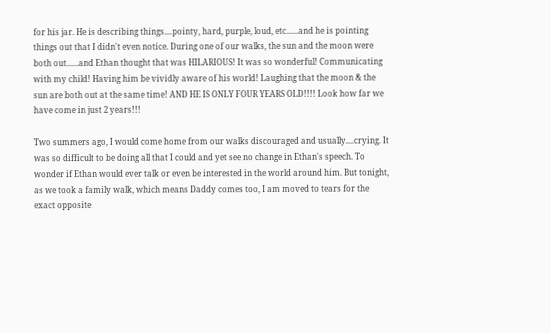for his jar. He is describing things....pointy, hard, purple, loud, etc......and he is pointing things out that I didn't even notice. During one of our walks, the sun and the moon were both out......and Ethan thought that was HILARIOUS! It was so wonderful! Communicating with my child! Having him be vividly aware of his world! Laughing that the moon & the sun are both out at the same time! AND HE IS ONLY FOUR YEARS OLD!!!! Look how far we have come in just 2 years!!!

Two summers ago, I would come home from our walks discouraged and usually....crying. It was so difficult to be doing all that I could and yet see no change in Ethan's speech. To wonder if Ethan would ever talk or even be interested in the world around him. But tonight, as we took a family walk, which means Daddy comes too, I am moved to tears for the exact opposite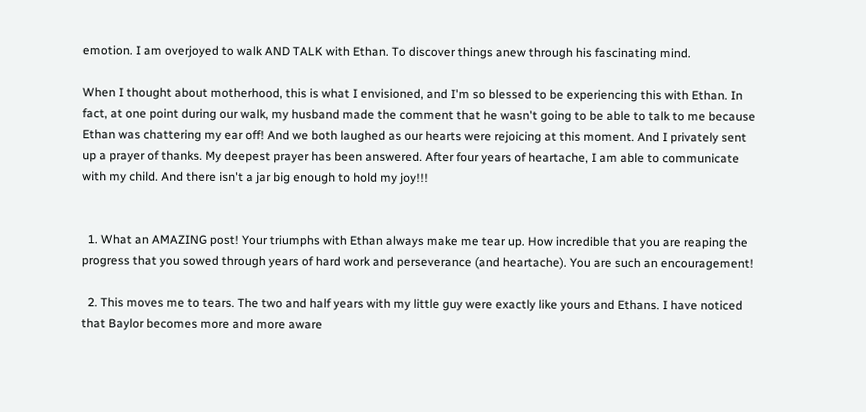emotion. I am overjoyed to walk AND TALK with Ethan. To discover things anew through his fascinating mind.

When I thought about motherhood, this is what I envisioned, and I'm so blessed to be experiencing this with Ethan. In fact, at one point during our walk, my husband made the comment that he wasn't going to be able to talk to me because Ethan was chattering my ear off! And we both laughed as our hearts were rejoicing at this moment. And I privately sent up a prayer of thanks. My deepest prayer has been answered. After four years of heartache, I am able to communicate with my child. And there isn't a jar big enough to hold my joy!!!


  1. What an AMAZING post! Your triumphs with Ethan always make me tear up. How incredible that you are reaping the progress that you sowed through years of hard work and perseverance (and heartache). You are such an encouragement!

  2. This moves me to tears. The two and half years with my little guy were exactly like yours and Ethans. I have noticed that Baylor becomes more and more aware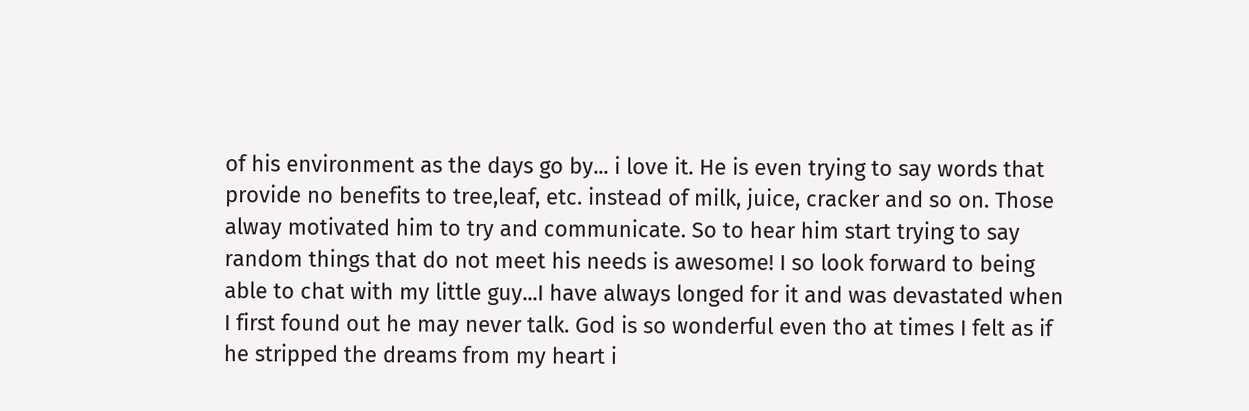of his environment as the days go by... i love it. He is even trying to say words that provide no benefits to tree,leaf, etc. instead of milk, juice, cracker and so on. Those alway motivated him to try and communicate. So to hear him start trying to say random things that do not meet his needs is awesome! I so look forward to being able to chat with my little guy...I have always longed for it and was devastated when I first found out he may never talk. God is so wonderful even tho at times I felt as if he stripped the dreams from my heart i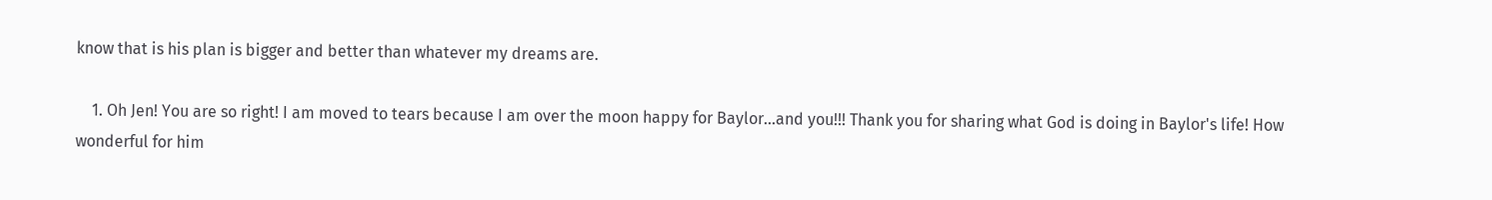know that is his plan is bigger and better than whatever my dreams are.

    1. Oh Jen! You are so right! I am moved to tears because I am over the moon happy for Baylor...and you!!! Thank you for sharing what God is doing in Baylor's life! How wonderful for him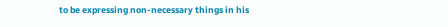to be expressing non-necessary things in his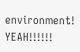environment! YEAH!!!!!!